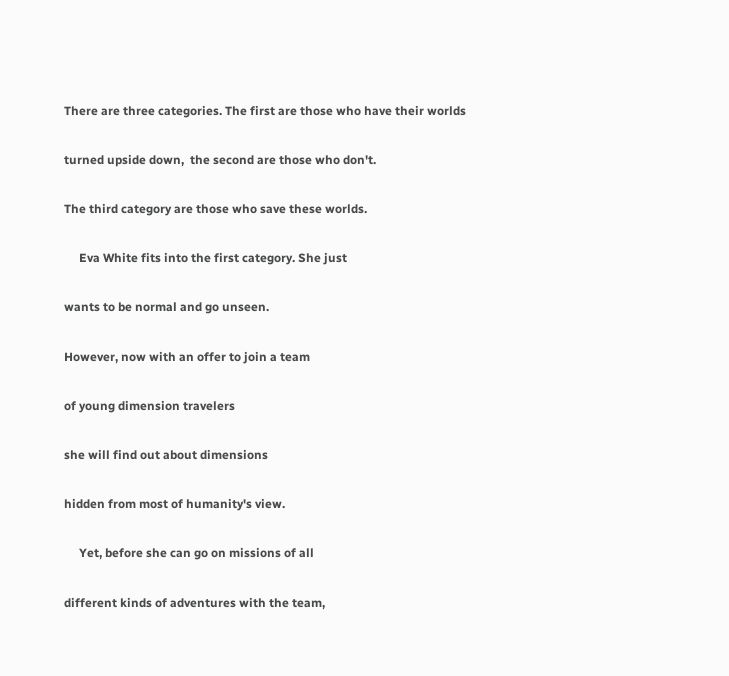There are three categories. The first are those who have their worlds

turned upside down,  the second are those who don't.

The third category are those who save these worlds.

     Eva White fits into the first category. She just

wants to be normal and go unseen.

However, now with an offer to join a team

of young dimension travelers

she will find out about dimensions

hidden from most of humanity's view.

     Yet, before she can go on missions of all

different kinds of adventures with the team,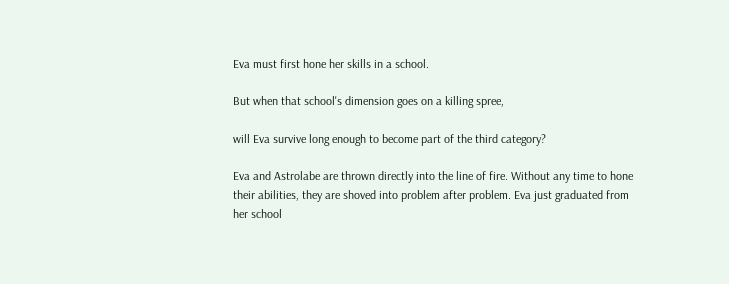Eva must first hone her skills in a school.

But when that school's dimension goes on a killing spree,

will Eva survive long enough to become part of the third category?

Eva and Astrolabe are thrown directly into the line of fire. Without any time to hone their abilities, they are shoved into problem after problem. Eva just graduated from her school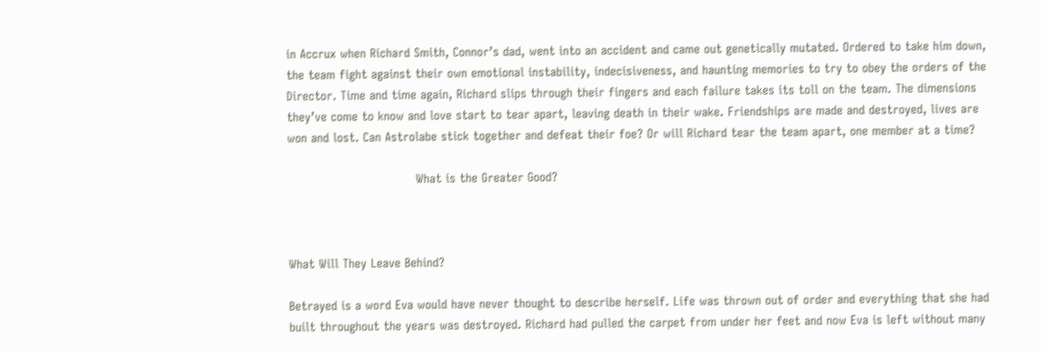in Accrux when Richard Smith, Connor’s dad, went into an accident and came out genetically mutated. Ordered to take him down, the team fight against their own emotional instability, indecisiveness, and haunting memories to try to obey the orders of the Director. Time and time again, Richard slips through their fingers and each failure takes its toll on the team. The dimensions they’ve come to know and love start to tear apart, leaving death in their wake. Friendships are made and destroyed, lives are won and lost. Can Astrolabe stick together and defeat their foe? Or will Richard tear the team apart, one member at a time?

                                What is the Greater Good?



What Will They Leave Behind?

Betrayed is a word Eva would have never thought to describe herself. Life was thrown out of order and everything that she had built throughout the years was destroyed. Richard had pulled the carpet from under her feet and now Eva is left without many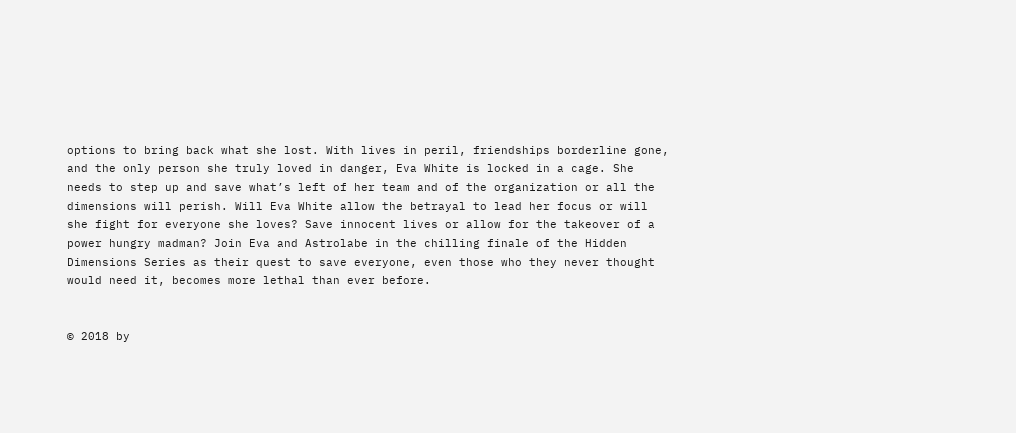options to bring back what she lost. With lives in peril, friendships borderline gone, and the only person she truly loved in danger, Eva White is locked in a cage. She needs to step up and save what’s left of her team and of the organization or all the dimensions will perish. Will Eva White allow the betrayal to lead her focus or will she fight for everyone she loves? Save innocent lives or allow for the takeover of a power hungry madman? Join Eva and Astrolabe in the chilling finale of the Hidden Dimensions Series as their quest to save everyone, even those who they never thought would need it, becomes more lethal than ever before.


© 2018 by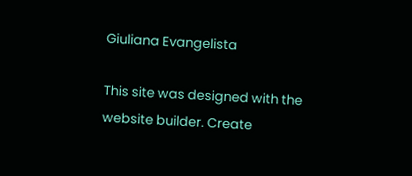Giuliana Evangelista

This site was designed with the
website builder. Create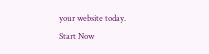your website today.
Start Now